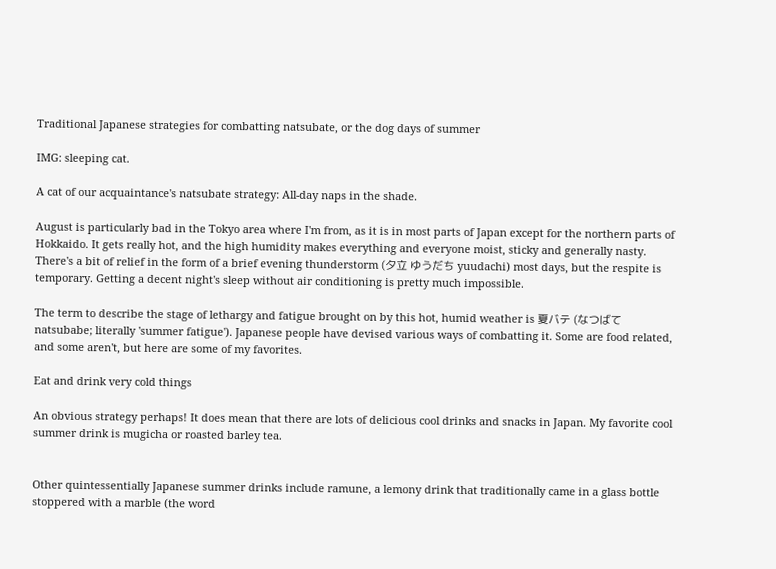Traditional Japanese strategies for combatting natsubate, or the dog days of summer

IMG: sleeping cat.

A cat of our acquaintance's natsubate strategy: All-day naps in the shade.

August is particularly bad in the Tokyo area where I'm from, as it is in most parts of Japan except for the northern parts of Hokkaido. It gets really hot, and the high humidity makes everything and everyone moist, sticky and generally nasty. There's a bit of relief in the form of a brief evening thunderstorm (夕立 ゆうだち yuudachi) most days, but the respite is temporary. Getting a decent night's sleep without air conditioning is pretty much impossible.

The term to describe the stage of lethargy and fatigue brought on by this hot, humid weather is 夏バテ (なつばて natsubabe; literally 'summer fatigue'). Japanese people have devised various ways of combatting it. Some are food related, and some aren't, but here are some of my favorites.

Eat and drink very cold things

An obvious strategy perhaps! It does mean that there are lots of delicious cool drinks and snacks in Japan. My favorite cool summer drink is mugicha or roasted barley tea.


Other quintessentially Japanese summer drinks include ramune, a lemony drink that traditionally came in a glass bottle stoppered with a marble (the word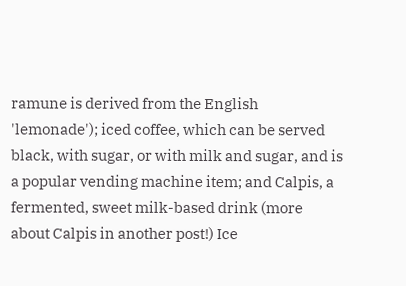ramune is derived from the English 'lemonade'); iced coffee, which can be served black, with sugar, or with milk and sugar, and is a popular vending machine item; and Calpis, a fermented, sweet milk-based drink (more about Calpis in another post!) Ice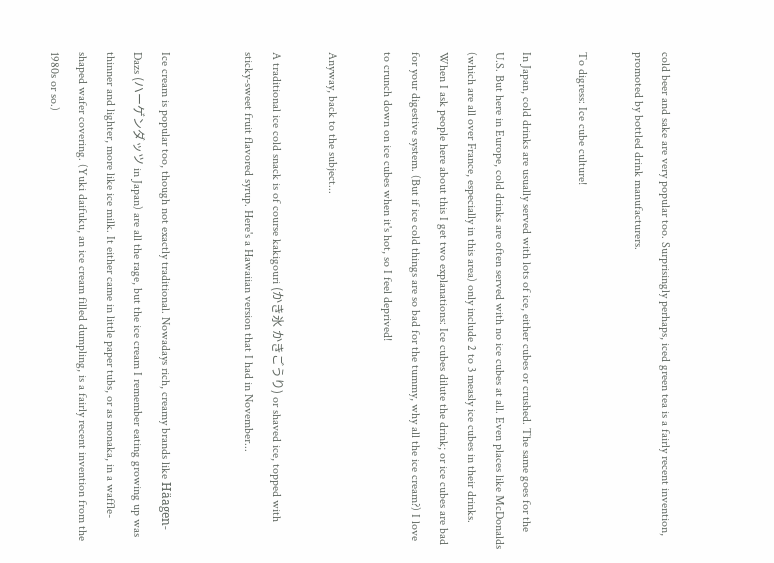cold beer and sake are very popular too. Surprisingly perhaps, iced green tea is a fairly recent invention, promoted by bottled drink manufacturers.

To digress: Ice cube culture!

In Japan, cold drinks are usually served with lots of ice, either cubes or crushed. The same goes for the U.S. But here in Europe, cold drinks are often served with no ice cubes at all. Even places like McDonalds (which are all over France, especially in this area) only include 2 to 3 measly ice cubes in their drinks. When I ask people here about this I get two explanations: Ice cubes dilute the drink; or ice cubes are bad for your digestive system. (But if ice cold things are so bad for the tummy, why all the ice cream?) I love to crunch down on ice cubes when it's hot, so I feel deprived!

Anyway, back to the subject...

A traditional ice cold snack is of course kakigouri (かき氷 かきごうり) or shaved ice, topped with sticky-sweet fruit flavored syrup. Here's a Hawaiian version that I had in November...


Ice cream is popular too, though not exactly traditional. Nowadays rich, creamy brands like Häagen-Dazs (ハーゲンダッツ in Japan) are all the rage, but the ice cream I remember eating growing up was thinner and lighter, more like ice milk. It either came in little paper tubs, or as monaka, in a waffle-shaped wafer covering. (Yuki daifuku, an ice cream filled dumpling, is a fairly recent invention from the 1980s or so.)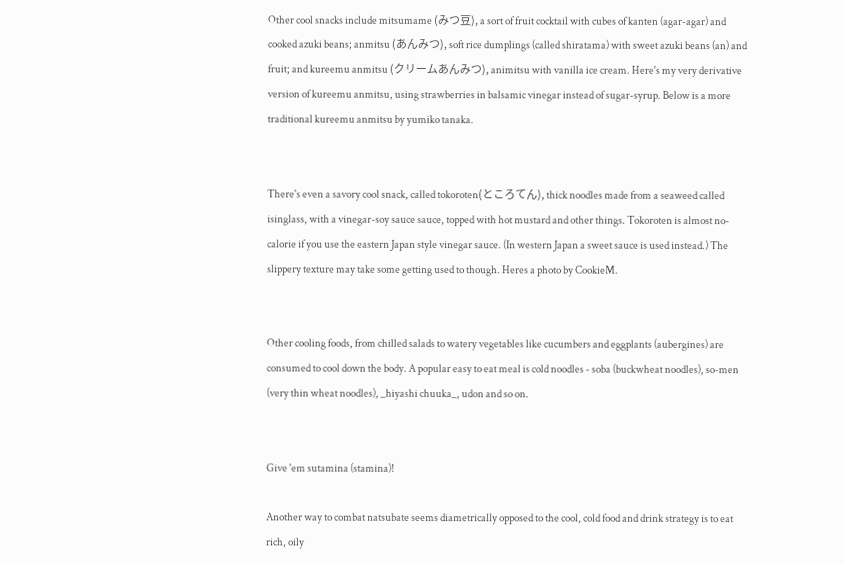Other cool snacks include mitsumame (みつ豆), a sort of fruit cocktail with cubes of kanten (agar-agar) and cooked azuki beans; anmitsu (あんみつ), soft rice dumplings (called shiratama) with sweet azuki beans (an) and fruit; and kureemu anmitsu (クリームあんみつ), animitsu with vanilla ice cream. Here's my very derivative version of kureemu anmitsu, using strawberries in balsamic vinegar instead of sugar-syrup. Below is a more traditional kureemu anmitsu by yumiko tanaka.


There's even a savory cool snack, called tokoroten(ところてん), thick noodles made from a seaweed called isinglass, with a vinegar-soy sauce sauce, topped with hot mustard and other things. Tokoroten is almost no-calorie if you use the eastern Japan style vinegar sauce. (In western Japan a sweet sauce is used instead.) The slippery texture may take some getting used to though. Heres a photo by CookieM.


Other cooling foods, from chilled salads to watery vegetables like cucumbers and eggplants (aubergines) are consumed to cool down the body. A popular easy to eat meal is cold noodles - soba (buckwheat noodles), so-men (very thin wheat noodles), _hiyashi chuuka_, udon and so on.


Give 'em sutamina (stamina)!

Another way to combat natsubate seems diametrically opposed to the cool, cold food and drink strategy is to eat rich, oily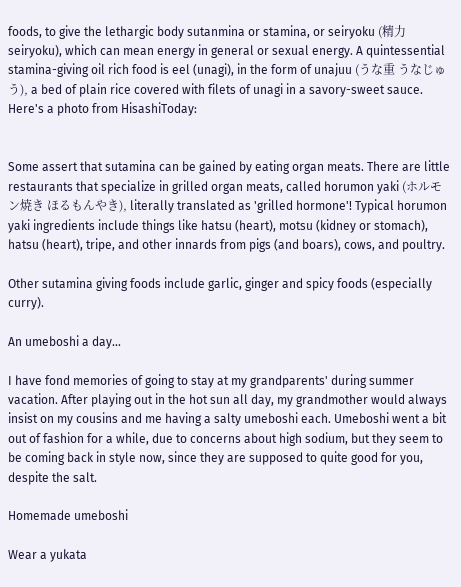foods, to give the lethargic body sutanmina or stamina, or seiryoku (精力 seiryoku), which can mean energy in general or sexual energy. A quintessential stamina-giving oil rich food is eel (unagi), in the form of unajuu (うな重 うなじゅう), a bed of plain rice covered with filets of unagi in a savory-sweet sauce. Here's a photo from HisashiToday:


Some assert that sutamina can be gained by eating organ meats. There are little restaurants that specialize in grilled organ meats, called horumon yaki (ホルモン焼き ほるもんやき), literally translated as 'grilled hormone'! Typical horumon yaki ingredients include things like hatsu (heart), motsu (kidney or stomach), hatsu (heart), tripe, and other innards from pigs (and boars), cows, and poultry.

Other sutamina giving foods include garlic, ginger and spicy foods (especially curry).

An umeboshi a day...

I have fond memories of going to stay at my grandparents' during summer vacation. After playing out in the hot sun all day, my grandmother would always insist on my cousins and me having a salty umeboshi each. Umeboshi went a bit out of fashion for a while, due to concerns about high sodium, but they seem to be coming back in style now, since they are supposed to quite good for you, despite the salt.

Homemade umeboshi

Wear a yukata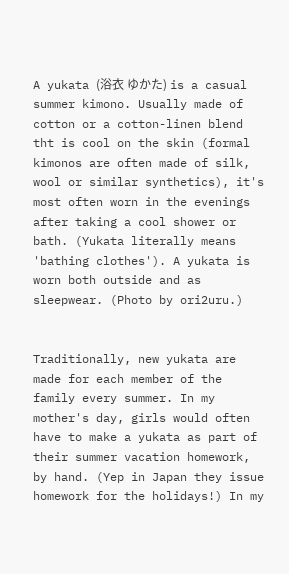A yukata (浴衣 ゆかた) is a casual summer kimono. Usually made of cotton or a cotton-linen blend tht is cool on the skin (formal kimonos are often made of silk, wool or similar synthetics), it's most often worn in the evenings after taking a cool shower or bath. (Yukata literally means 'bathing clothes'). A yukata is worn both outside and as sleepwear. (Photo by ori2uru.)


Traditionally, new yukata are made for each member of the family every summer. In my mother's day, girls would often have to make a yukata as part of their summer vacation homework, by hand. (Yep in Japan they issue homework for the holidays!) In my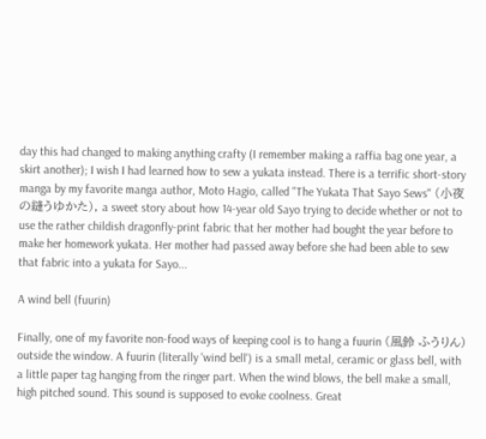day this had changed to making anything crafty (I remember making a raffia bag one year, a skirt another); I wish I had learned how to sew a yukata instead. There is a terrific short-story manga by my favorite manga author, Moto Hagio, called "The Yukata That Sayo Sews" (小夜の縫うゆかた), a sweet story about how 14-year old Sayo trying to decide whether or not to use the rather childish dragonfly-print fabric that her mother had bought the year before to make her homework yukata. Her mother had passed away before she had been able to sew that fabric into a yukata for Sayo...

A wind bell (fuurin)

Finally, one of my favorite non-food ways of keeping cool is to hang a fuurin (風鈴 ふうりん) outside the window. A fuurin (literally 'wind bell') is a small metal, ceramic or glass bell, with a little paper tag hanging from the ringer part. When the wind blows, the bell make a small, high pitched sound. This sound is supposed to evoke coolness. Great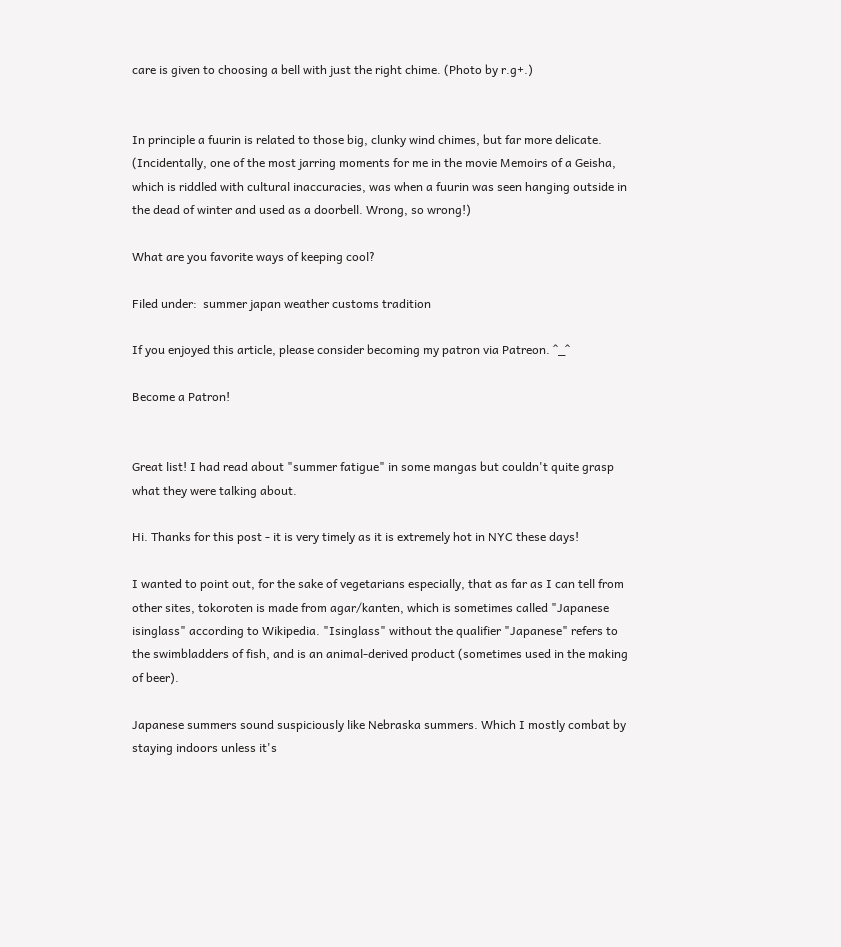care is given to choosing a bell with just the right chime. (Photo by r.g+.)


In principle a fuurin is related to those big, clunky wind chimes, but far more delicate. (Incidentally, one of the most jarring moments for me in the movie Memoirs of a Geisha, which is riddled with cultural inaccuracies, was when a fuurin was seen hanging outside in the dead of winter and used as a doorbell. Wrong, so wrong!)

What are you favorite ways of keeping cool?

Filed under:  summer japan weather customs tradition

If you enjoyed this article, please consider becoming my patron via Patreon. ^_^

Become a Patron!


Great list! I had read about "summer fatigue" in some mangas but couldn't quite grasp what they were talking about.

Hi. Thanks for this post - it is very timely as it is extremely hot in NYC these days!

I wanted to point out, for the sake of vegetarians especially, that as far as I can tell from other sites, tokoroten is made from agar/kanten, which is sometimes called "Japanese isinglass" according to Wikipedia. "Isinglass" without the qualifier "Japanese" refers to the swimbladders of fish, and is an animal-derived product (sometimes used in the making of beer).

Japanese summers sound suspiciously like Nebraska summers. Which I mostly combat by staying indoors unless it's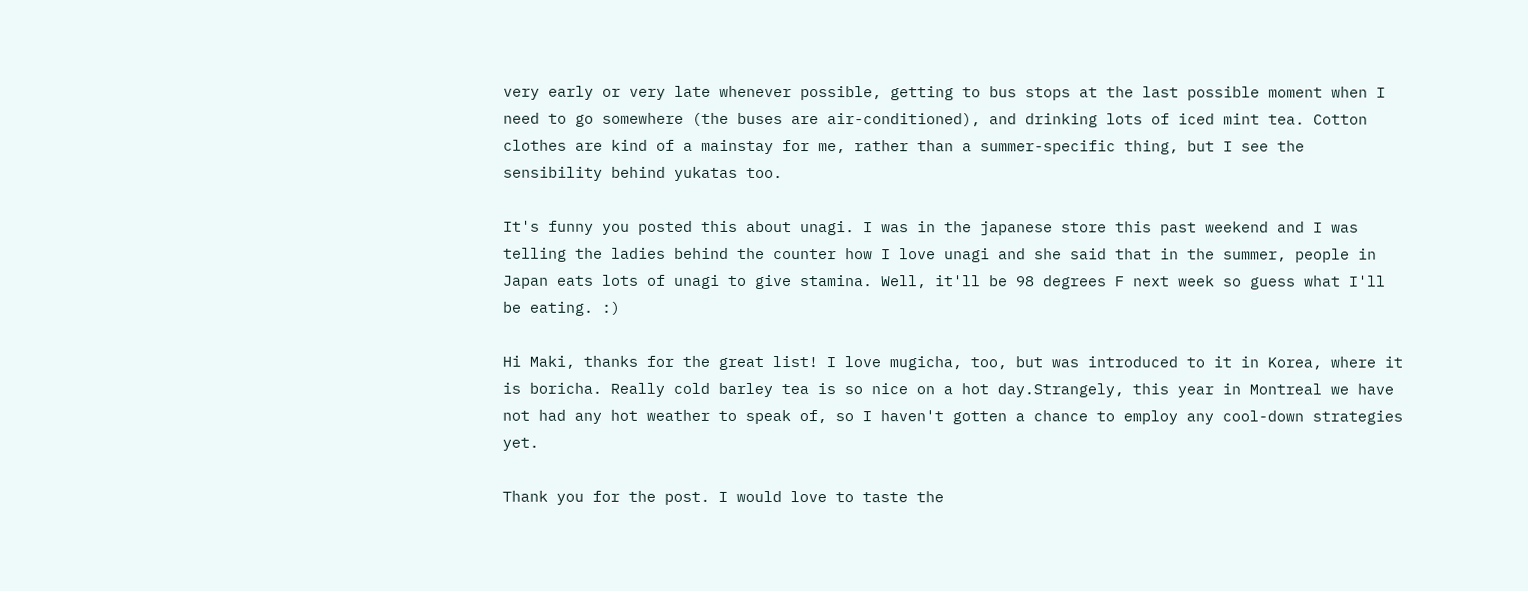very early or very late whenever possible, getting to bus stops at the last possible moment when I need to go somewhere (the buses are air-conditioned), and drinking lots of iced mint tea. Cotton clothes are kind of a mainstay for me, rather than a summer-specific thing, but I see the sensibility behind yukatas too.

It's funny you posted this about unagi. I was in the japanese store this past weekend and I was telling the ladies behind the counter how I love unagi and she said that in the summer, people in Japan eats lots of unagi to give stamina. Well, it'll be 98 degrees F next week so guess what I'll be eating. :)

Hi Maki, thanks for the great list! I love mugicha, too, but was introduced to it in Korea, where it is boricha. Really cold barley tea is so nice on a hot day.Strangely, this year in Montreal we have not had any hot weather to speak of, so I haven't gotten a chance to employ any cool-down strategies yet.

Thank you for the post. I would love to taste the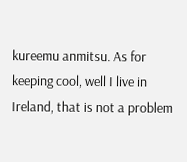kureemu anmitsu. As for keeping cool, well I live in Ireland, that is not a problem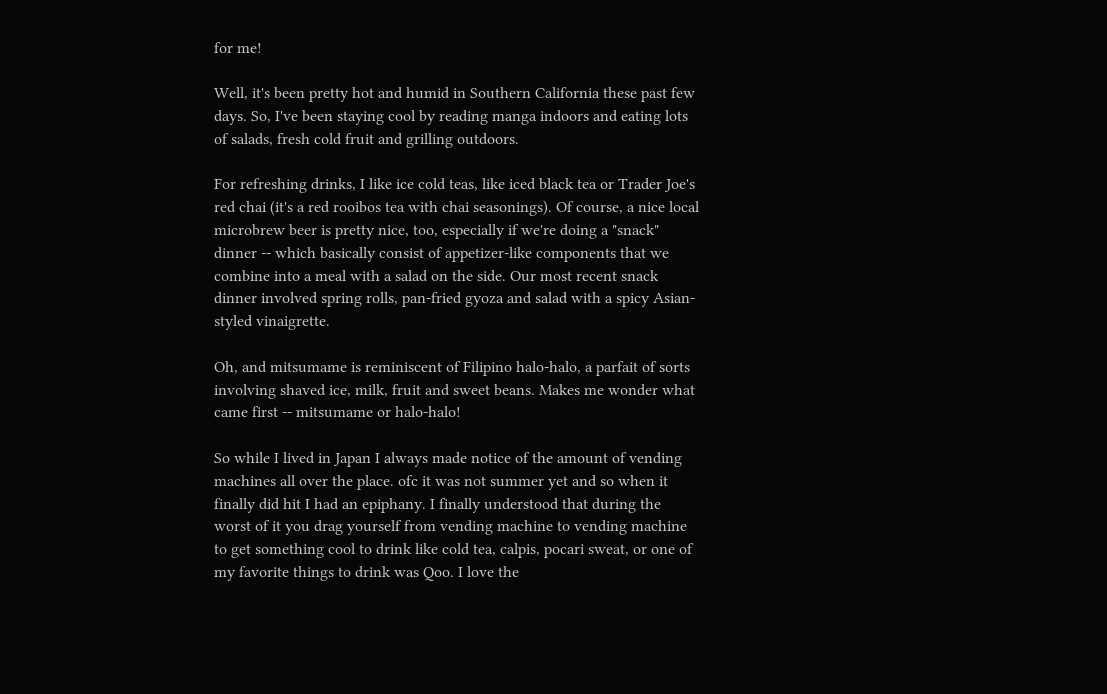for me!

Well, it's been pretty hot and humid in Southern California these past few days. So, I've been staying cool by reading manga indoors and eating lots of salads, fresh cold fruit and grilling outdoors.

For refreshing drinks, I like ice cold teas, like iced black tea or Trader Joe's red chai (it's a red rooibos tea with chai seasonings). Of course, a nice local microbrew beer is pretty nice, too, especially if we're doing a "snack" dinner -- which basically consist of appetizer-like components that we combine into a meal with a salad on the side. Our most recent snack dinner involved spring rolls, pan-fried gyoza and salad with a spicy Asian-styled vinaigrette.

Oh, and mitsumame is reminiscent of Filipino halo-halo, a parfait of sorts involving shaved ice, milk, fruit and sweet beans. Makes me wonder what came first -- mitsumame or halo-halo!

So while I lived in Japan I always made notice of the amount of vending machines all over the place. ofc it was not summer yet and so when it finally did hit I had an epiphany. I finally understood that during the worst of it you drag yourself from vending machine to vending machine to get something cool to drink like cold tea, calpis, pocari sweat, or one of my favorite things to drink was Qoo. I love the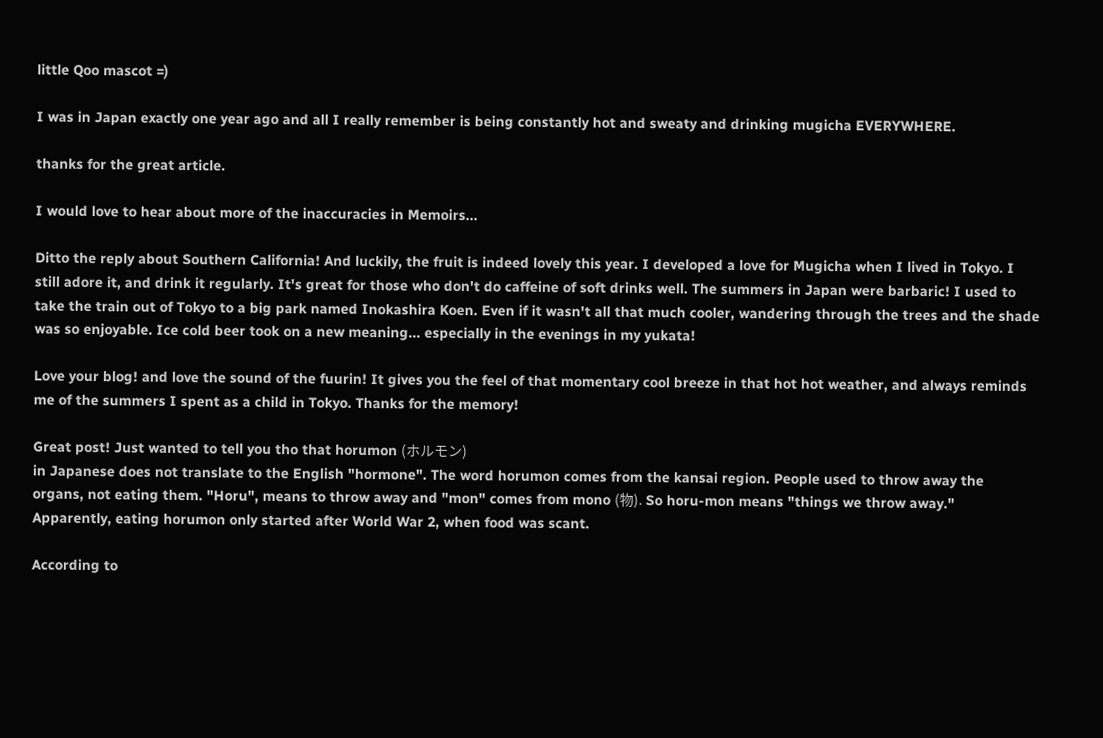little Qoo mascot =)

I was in Japan exactly one year ago and all I really remember is being constantly hot and sweaty and drinking mugicha EVERYWHERE.

thanks for the great article.

I would love to hear about more of the inaccuracies in Memoirs...

Ditto the reply about Southern California! And luckily, the fruit is indeed lovely this year. I developed a love for Mugicha when I lived in Tokyo. I still adore it, and drink it regularly. It's great for those who don't do caffeine of soft drinks well. The summers in Japan were barbaric! I used to take the train out of Tokyo to a big park named Inokashira Koen. Even if it wasn't all that much cooler, wandering through the trees and the shade was so enjoyable. Ice cold beer took on a new meaning... especially in the evenings in my yukata!

Love your blog! and love the sound of the fuurin! It gives you the feel of that momentary cool breeze in that hot hot weather, and always reminds me of the summers I spent as a child in Tokyo. Thanks for the memory!

Great post! Just wanted to tell you tho that horumon (ホルモン)
in Japanese does not translate to the English "hormone". The word horumon comes from the kansai region. People used to throw away the organs, not eating them. "Horu", means to throw away and "mon" comes from mono (物). So horu-mon means "things we throw away." Apparently, eating horumon only started after World War 2, when food was scant.

According to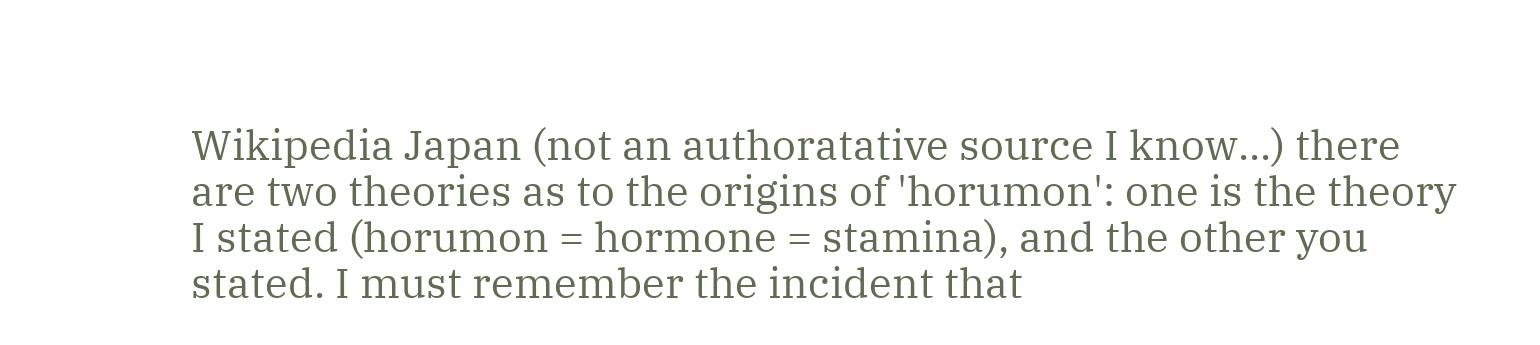Wikipedia Japan (not an authoratative source I know...) there are two theories as to the origins of 'horumon': one is the theory I stated (horumon = hormone = stamina), and the other you stated. I must remember the incident that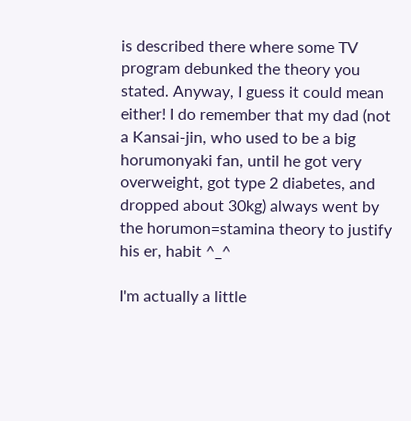is described there where some TV program debunked the theory you stated. Anyway, I guess it could mean either! I do remember that my dad (not a Kansai-jin, who used to be a big horumonyaki fan, until he got very overweight, got type 2 diabetes, and dropped about 30kg) always went by the horumon=stamina theory to justify his er, habit ^_^

I'm actually a little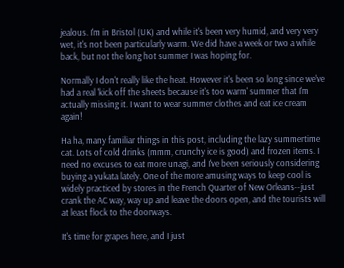jealous. I'm in Bristol (UK) and while it's been very humid, and very very wet, it's not been particularly warm. We did have a week or two a while back, but not the long hot summer I was hoping for.

Normally I don't really like the heat. However it's been so long since we've had a real 'kick off the sheets because it's too warm' summer that I'm actually missing it. I want to wear summer clothes and eat ice cream again!

Ha ha, many familiar things in this post, including the lazy summertime cat. Lots of cold drinks (mmm, crunchy ice is good) and frozen items. I need no excuses to eat more unagi, and I've been seriously considering buying a yukata lately. One of the more amusing ways to keep cool is widely practiced by stores in the French Quarter of New Orleans--just crank the AC way, way up and leave the doors open, and the tourists will at least flock to the doorways.

It's time for grapes here, and I just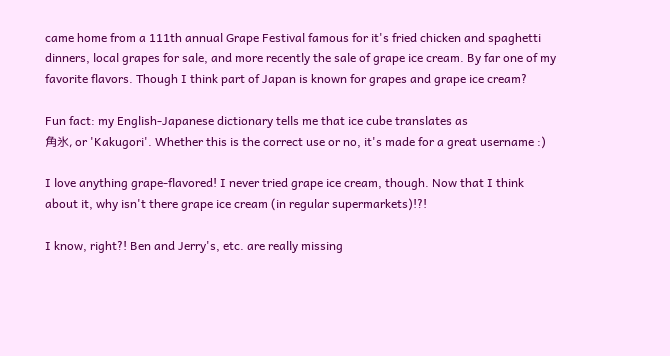came home from a 111th annual Grape Festival famous for it's fried chicken and spaghetti dinners, local grapes for sale, and more recently the sale of grape ice cream. By far one of my favorite flavors. Though I think part of Japan is known for grapes and grape ice cream?

Fun fact: my English-Japanese dictionary tells me that ice cube translates as
角氷, or 'Kakugori'. Whether this is the correct use or no, it's made for a great username :)

I love anything grape-flavored! I never tried grape ice cream, though. Now that I think about it, why isn't there grape ice cream (in regular supermarkets)!?!

I know, right?! Ben and Jerry's, etc. are really missing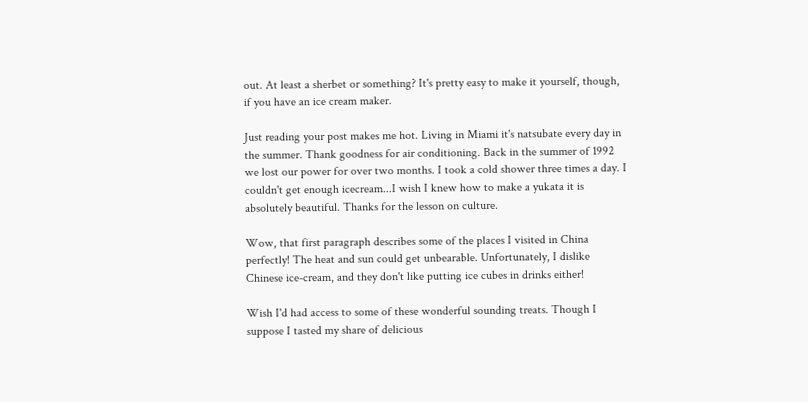out. At least a sherbet or something? It's pretty easy to make it yourself, though, if you have an ice cream maker.

Just reading your post makes me hot. Living in Miami it's natsubate every day in the summer. Thank goodness for air conditioning. Back in the summer of 1992 we lost our power for over two months. I took a cold shower three times a day. I couldn't get enough icecream...I wish I knew how to make a yukata it is absolutely beautiful. Thanks for the lesson on culture.

Wow, that first paragraph describes some of the places I visited in China perfectly! The heat and sun could get unbearable. Unfortunately, I dislike Chinese ice-cream, and they don't like putting ice cubes in drinks either!

Wish I'd had access to some of these wonderful sounding treats. Though I suppose I tasted my share of delicious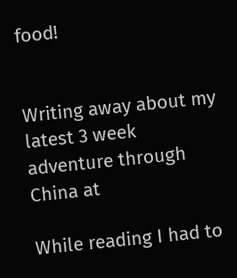food!


Writing away about my latest 3 week adventure through China at

While reading I had to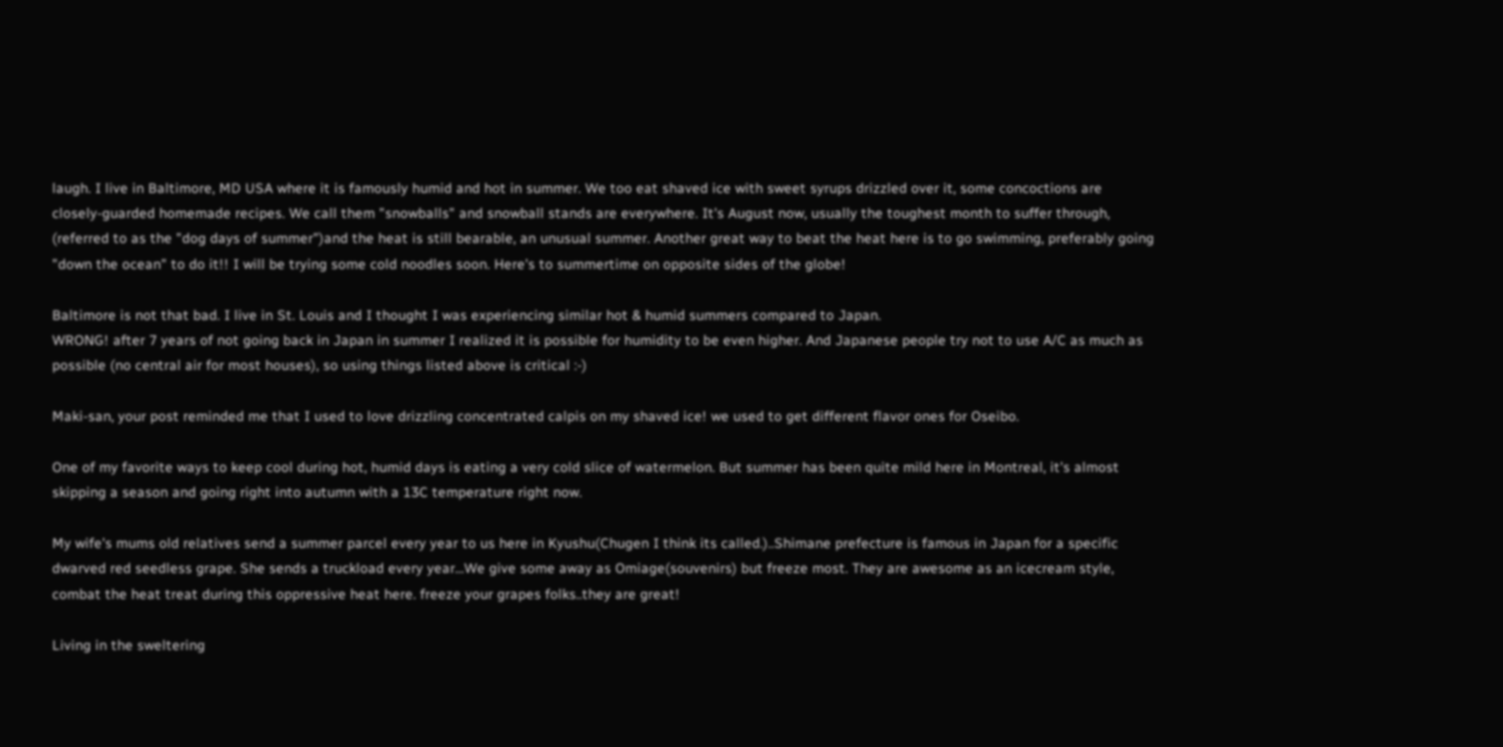laugh. I live in Baltimore, MD USA where it is famously humid and hot in summer. We too eat shaved ice with sweet syrups drizzled over it, some concoctions are closely-guarded homemade recipes. We call them "snowballs" and snowball stands are everywhere. It's August now, usually the toughest month to suffer through, (referred to as the "dog days of summer")and the heat is still bearable, an unusual summer. Another great way to beat the heat here is to go swimming, preferably going "down the ocean" to do it!! I will be trying some cold noodles soon. Here's to summertime on opposite sides of the globe!

Baltimore is not that bad. I live in St. Louis and I thought I was experiencing similar hot & humid summers compared to Japan.
WRONG! after 7 years of not going back in Japan in summer I realized it is possible for humidity to be even higher. And Japanese people try not to use A/C as much as possible (no central air for most houses), so using things listed above is critical :-)

Maki-san, your post reminded me that I used to love drizzling concentrated calpis on my shaved ice! we used to get different flavor ones for Oseibo.

One of my favorite ways to keep cool during hot, humid days is eating a very cold slice of watermelon. But summer has been quite mild here in Montreal, it's almost skipping a season and going right into autumn with a 13C temperature right now.

My wife's mums old relatives send a summer parcel every year to us here in Kyushu(Chugen I think its called.)..Shimane prefecture is famous in Japan for a specific dwarved red seedless grape. She sends a truckload every year...We give some away as Omiage(souvenirs) but freeze most. They are awesome as an icecream style, combat the heat treat during this oppressive heat here. freeze your grapes folks..they are great!

Living in the sweltering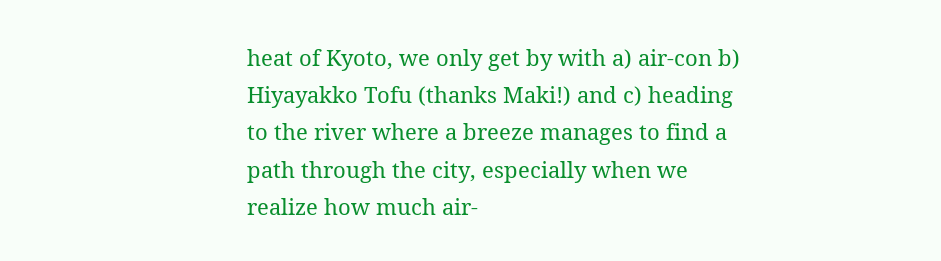heat of Kyoto, we only get by with a) air-con b) Hiyayakko Tofu (thanks Maki!) and c) heading to the river where a breeze manages to find a path through the city, especially when we realize how much air-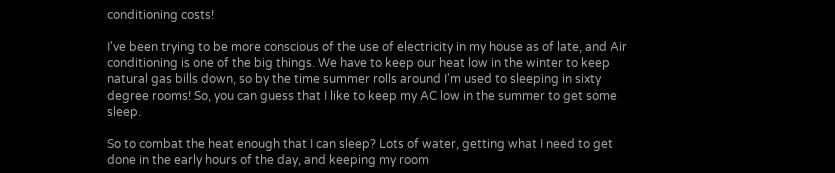conditioning costs!

I've been trying to be more conscious of the use of electricity in my house as of late, and Air conditioning is one of the big things. We have to keep our heat low in the winter to keep natural gas bills down, so by the time summer rolls around I'm used to sleeping in sixty degree rooms! So, you can guess that I like to keep my AC low in the summer to get some sleep.

So to combat the heat enough that I can sleep? Lots of water, getting what I need to get done in the early hours of the day, and keeping my room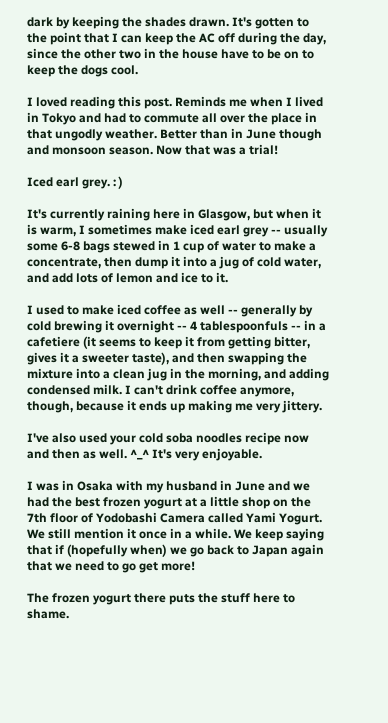dark by keeping the shades drawn. It's gotten to the point that I can keep the AC off during the day, since the other two in the house have to be on to keep the dogs cool.

I loved reading this post. Reminds me when I lived in Tokyo and had to commute all over the place in that ungodly weather. Better than in June though and monsoon season. Now that was a trial!

Iced earl grey. : )

It's currently raining here in Glasgow, but when it is warm, I sometimes make iced earl grey -- usually some 6-8 bags stewed in 1 cup of water to make a concentrate, then dump it into a jug of cold water, and add lots of lemon and ice to it.

I used to make iced coffee as well -- generally by cold brewing it overnight -- 4 tablespoonfuls -- in a cafetiere (it seems to keep it from getting bitter, gives it a sweeter taste), and then swapping the mixture into a clean jug in the morning, and adding condensed milk. I can't drink coffee anymore, though, because it ends up making me very jittery.

I've also used your cold soba noodles recipe now and then as well. ^_^ It's very enjoyable.

I was in Osaka with my husband in June and we had the best frozen yogurt at a little shop on the 7th floor of Yodobashi Camera called Yami Yogurt. We still mention it once in a while. We keep saying that if (hopefully when) we go back to Japan again that we need to go get more!

The frozen yogurt there puts the stuff here to shame.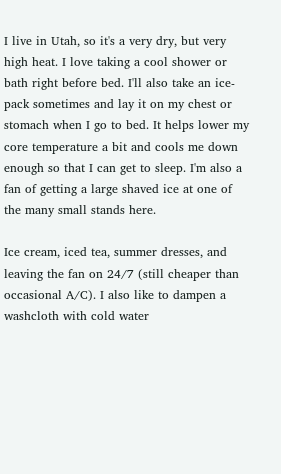I live in Utah, so it's a very dry, but very high heat. I love taking a cool shower or bath right before bed. I'll also take an ice-pack sometimes and lay it on my chest or stomach when I go to bed. It helps lower my core temperature a bit and cools me down enough so that I can get to sleep. I'm also a fan of getting a large shaved ice at one of the many small stands here.

Ice cream, iced tea, summer dresses, and leaving the fan on 24/7 (still cheaper than occasional A/C). I also like to dampen a washcloth with cold water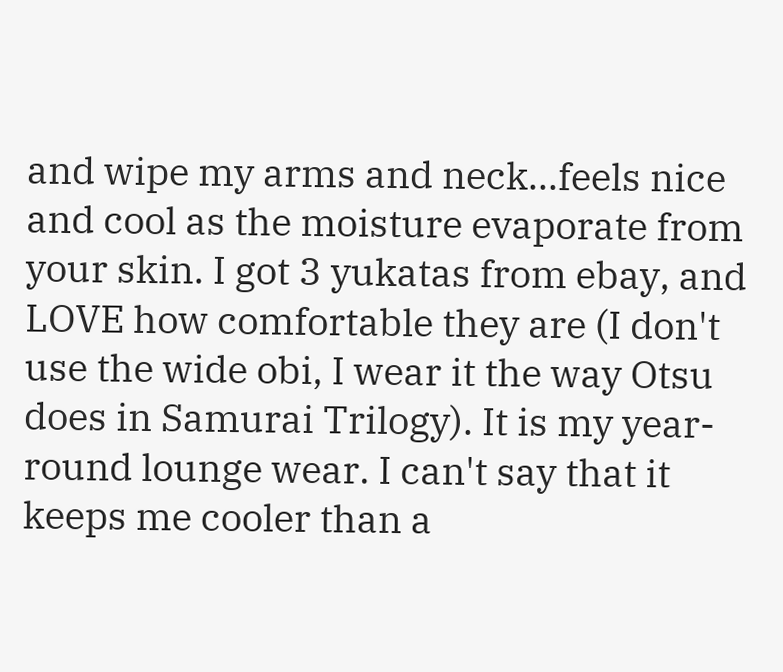and wipe my arms and neck...feels nice and cool as the moisture evaporate from your skin. I got 3 yukatas from ebay, and LOVE how comfortable they are (I don't use the wide obi, I wear it the way Otsu does in Samurai Trilogy). It is my year-round lounge wear. I can't say that it keeps me cooler than a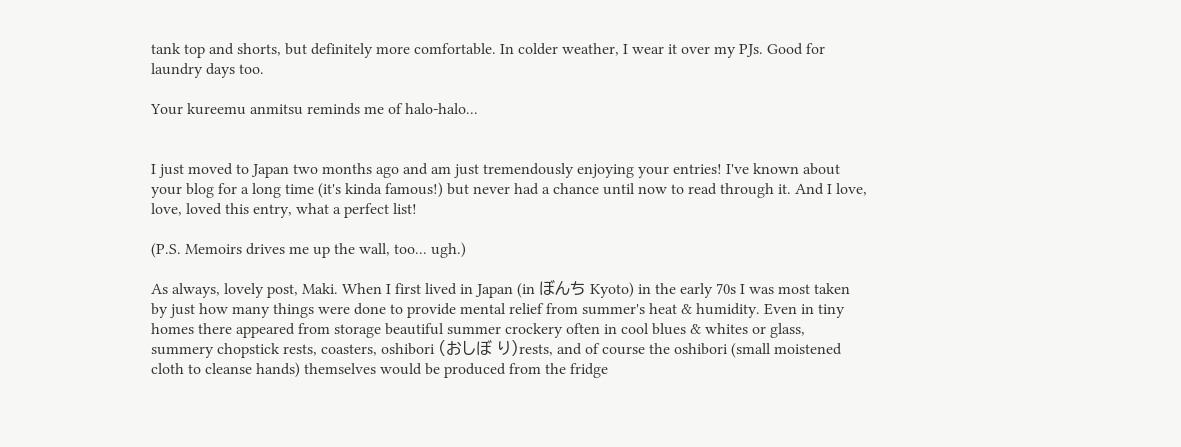tank top and shorts, but definitely more comfortable. In colder weather, I wear it over my PJs. Good for laundry days too.

Your kureemu anmitsu reminds me of halo-halo...


I just moved to Japan two months ago and am just tremendously enjoying your entries! I've known about your blog for a long time (it's kinda famous!) but never had a chance until now to read through it. And I love, love, loved this entry, what a perfect list!

(P.S. Memoirs drives me up the wall, too... ugh.)

As always, lovely post, Maki. When I first lived in Japan (in ぼんち Kyoto) in the early 70s I was most taken by just how many things were done to provide mental relief from summer's heat & humidity. Even in tiny homes there appeared from storage beautiful summer crockery often in cool blues & whites or glass, summery chopstick rests, coasters, oshibori (おしぼ り)rests, and of course the oshibori (small moistened cloth to cleanse hands) themselves would be produced from the fridge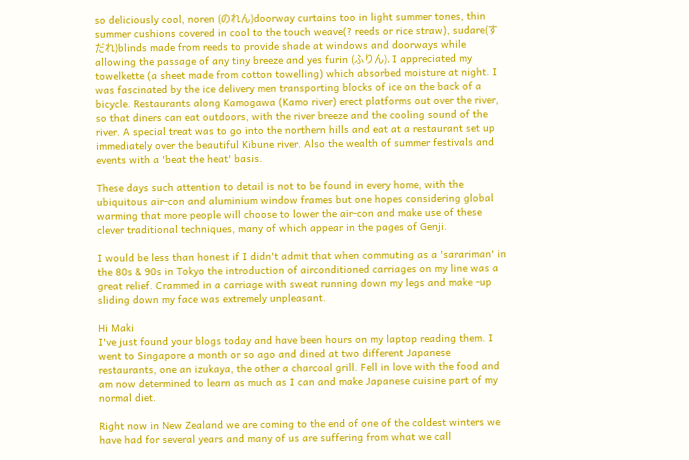so deliciously cool, noren (のれん)doorway curtains too in light summer tones, thin summer cushions covered in cool to the touch weave(? reeds or rice straw), sudare(すだれ)blinds made from reeds to provide shade at windows and doorways while allowing the passage of any tiny breeze and yes furin (ふりん). I appreciated my towelkette (a sheet made from cotton towelling) which absorbed moisture at night. I was fascinated by the ice delivery men transporting blocks of ice on the back of a bicycle. Restaurants along Kamogawa (Kamo river) erect platforms out over the river, so that diners can eat outdoors, with the river breeze and the cooling sound of the river. A special treat was to go into the northern hills and eat at a restaurant set up immediately over the beautiful Kibune river. Also the wealth of summer festivals and events with a 'beat the heat' basis.

These days such attention to detail is not to be found in every home, with the ubiquitous air-con and aluminium window frames but one hopes considering global warming that more people will choose to lower the air-con and make use of these clever traditional techniques, many of which appear in the pages of Genji.

I would be less than honest if I didn't admit that when commuting as a 'sarariman' in the 80s & 90s in Tokyo the introduction of airconditioned carriages on my line was a great relief. Crammed in a carriage with sweat running down my legs and make -up sliding down my face was extremely unpleasant.

Hi Maki
I've just found your blogs today and have been hours on my laptop reading them. I went to Singapore a month or so ago and dined at two different Japanese restaurants, one an izukaya, the other a charcoal grill. Fell in love with the food and am now determined to learn as much as I can and make Japanese cuisine part of my normal diet.

Right now in New Zealand we are coming to the end of one of the coldest winters we have had for several years and many of us are suffering from what we call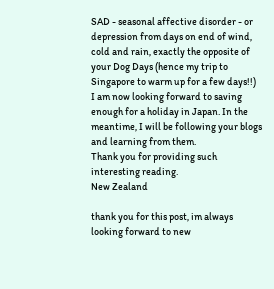SAD - seasonal affective disorder - or depression from days on end of wind, cold and rain, exactly the opposite of your Dog Days (hence my trip to Singapore to warm up for a few days!!)
I am now looking forward to saving enough for a holiday in Japan. In the meantime, I will be following your blogs and learning from them.
Thank you for providing such interesting reading.
New Zealand

thank you for this post, im always looking forward to new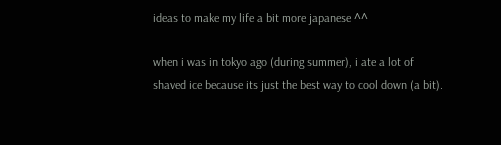ideas to make my life a bit more japanese ^^

when i was in tokyo ago (during summer), i ate a lot of shaved ice because its just the best way to cool down (a bit).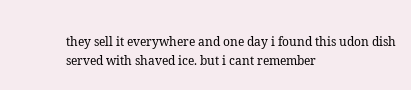they sell it everywhere and one day i found this udon dish served with shaved ice. but i cant remember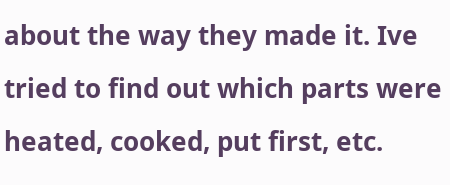about the way they made it. Ive tried to find out which parts were heated, cooked, put first, etc.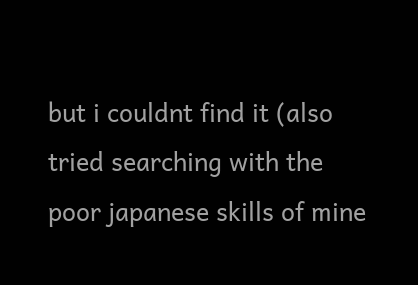but i couldnt find it (also tried searching with the poor japanese skills of mine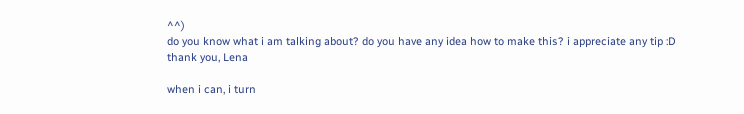^^)
do you know what i am talking about? do you have any idea how to make this? i appreciate any tip :D
thank you, Lena

when i can, i turn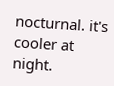nocturnal. it's cooler at night.